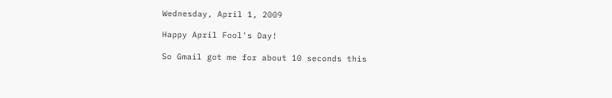Wednesday, April 1, 2009

Happy April Fool's Day!

So Gmail got me for about 10 seconds this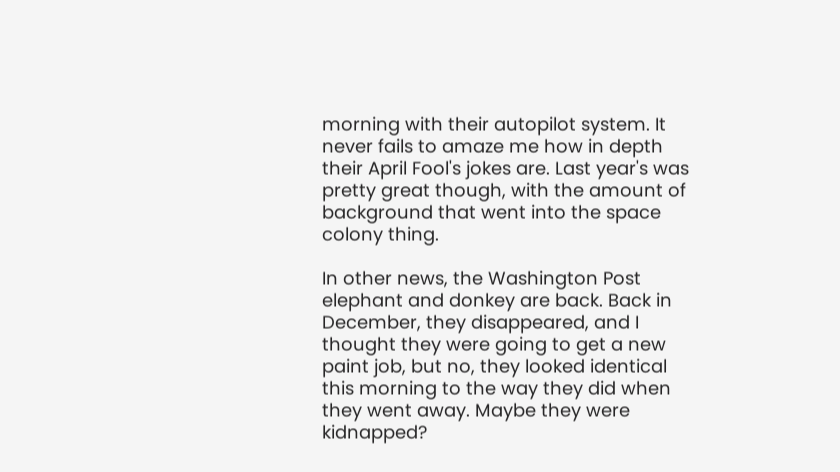morning with their autopilot system. It never fails to amaze me how in depth their April Fool's jokes are. Last year's was pretty great though, with the amount of background that went into the space colony thing.

In other news, the Washington Post elephant and donkey are back. Back in December, they disappeared, and I thought they were going to get a new paint job, but no, they looked identical this morning to the way they did when they went away. Maybe they were kidnapped?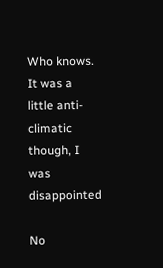Who knows. It was a little anti-climatic though, I was disappointed

No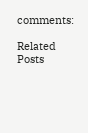comments:

Related Posts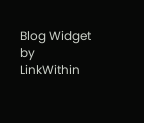Blog Widget by LinkWithin